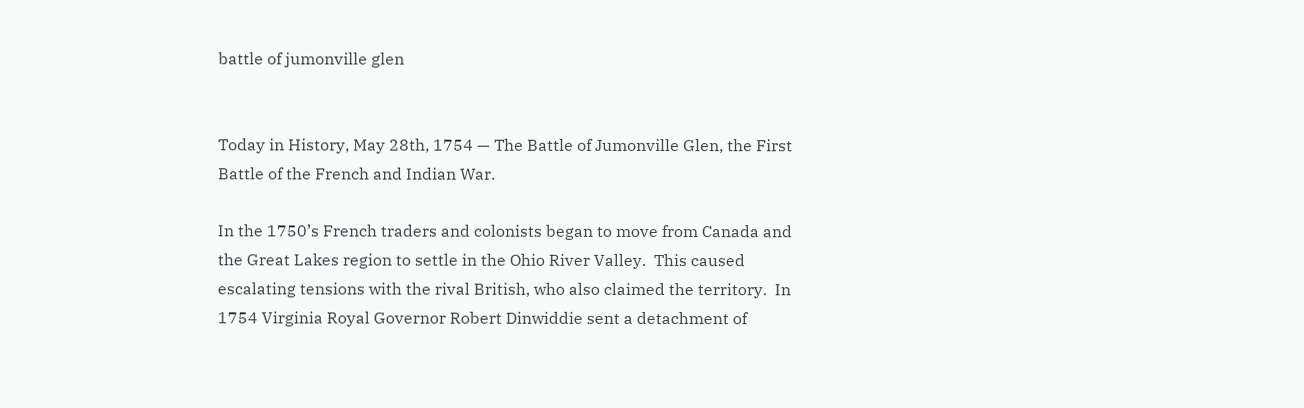battle of jumonville glen


Today in History, May 28th, 1754 — The Battle of Jumonville Glen, the First Battle of the French and Indian War.

In the 1750’s French traders and colonists began to move from Canada and the Great Lakes region to settle in the Ohio River Valley.  This caused escalating tensions with the rival British, who also claimed the territory.  In 1754 Virginia Royal Governor Robert Dinwiddie sent a detachment of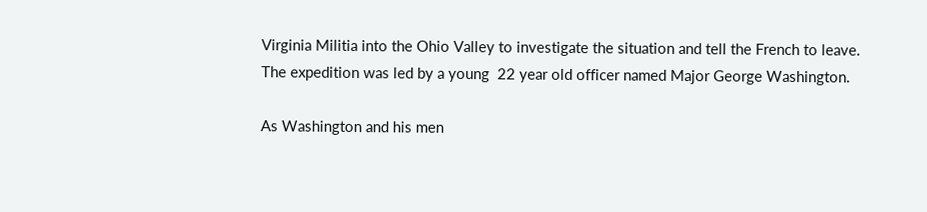Virginia Militia into the Ohio Valley to investigate the situation and tell the French to leave.  The expedition was led by a young  22 year old officer named Major George Washington.

As Washington and his men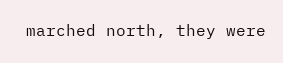marched north, they were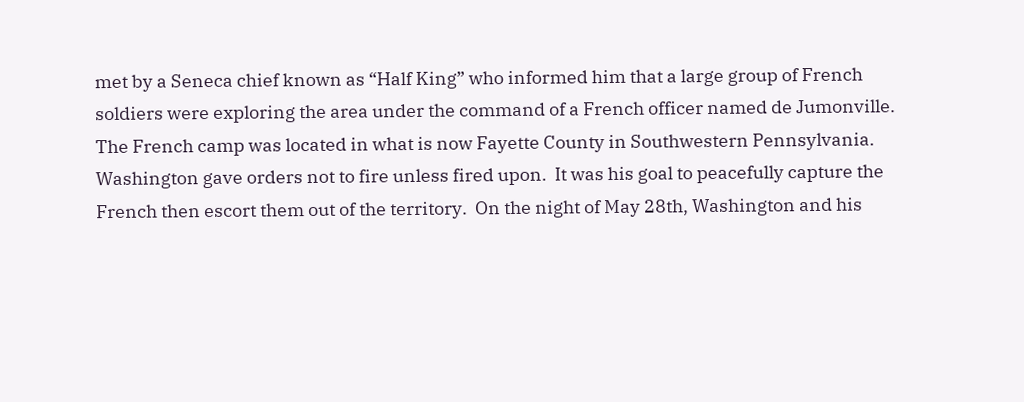met by a Seneca chief known as “Half King” who informed him that a large group of French soldiers were exploring the area under the command of a French officer named de Jumonville. The French camp was located in what is now Fayette County in Southwestern Pennsylvania.  Washington gave orders not to fire unless fired upon.  It was his goal to peacefully capture the French then escort them out of the territory.  On the night of May 28th, Washington and his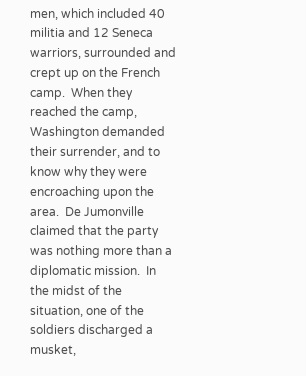men, which included 40 militia and 12 Seneca warriors, surrounded and crept up on the French camp.  When they reached the camp, Washington demanded their surrender, and to know why they were encroaching upon the area.  De Jumonville claimed that the party was nothing more than a diplomatic mission.  In the midst of the situation, one of the soldiers discharged a musket,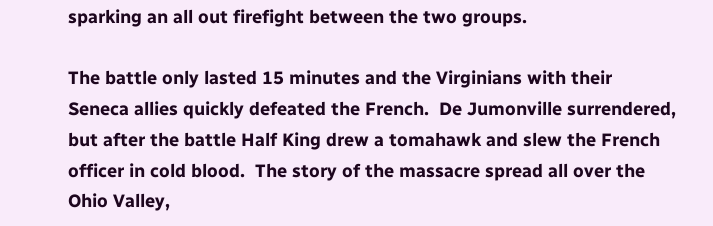sparking an all out firefight between the two groups.

The battle only lasted 15 minutes and the Virginians with their Seneca allies quickly defeated the French.  De Jumonville surrendered, but after the battle Half King drew a tomahawk and slew the French officer in cold blood.  The story of the massacre spread all over the Ohio Valley,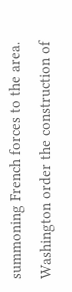summoning French forces to the area.  Washington order the construction of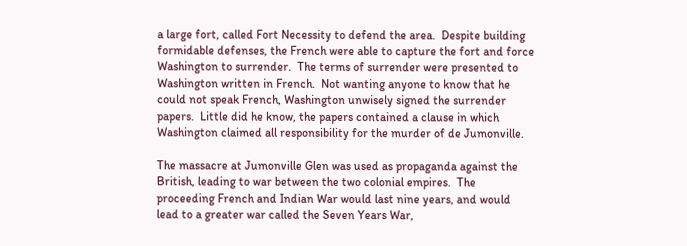a large fort, called Fort Necessity to defend the area.  Despite building formidable defenses, the French were able to capture the fort and force Washington to surrender.  The terms of surrender were presented to Washington written in French.  Not wanting anyone to know that he could not speak French, Washington unwisely signed the surrender papers.  Little did he know, the papers contained a clause in which Washington claimed all responsibility for the murder of de Jumonville.

The massacre at Jumonville Glen was used as propaganda against the British, leading to war between the two colonial empires.  The proceeding French and Indian War would last nine years, and would lead to a greater war called the Seven Years War,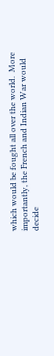which would be fought all over the world.  More importantly, the French and Indian War would decide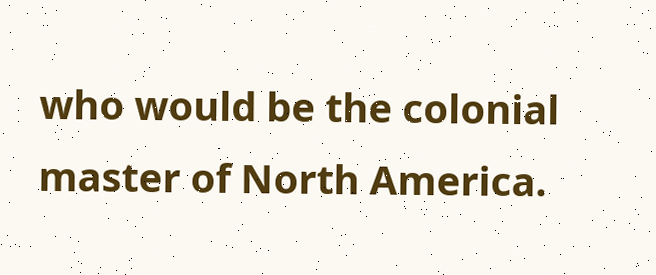who would be the colonial master of North America.